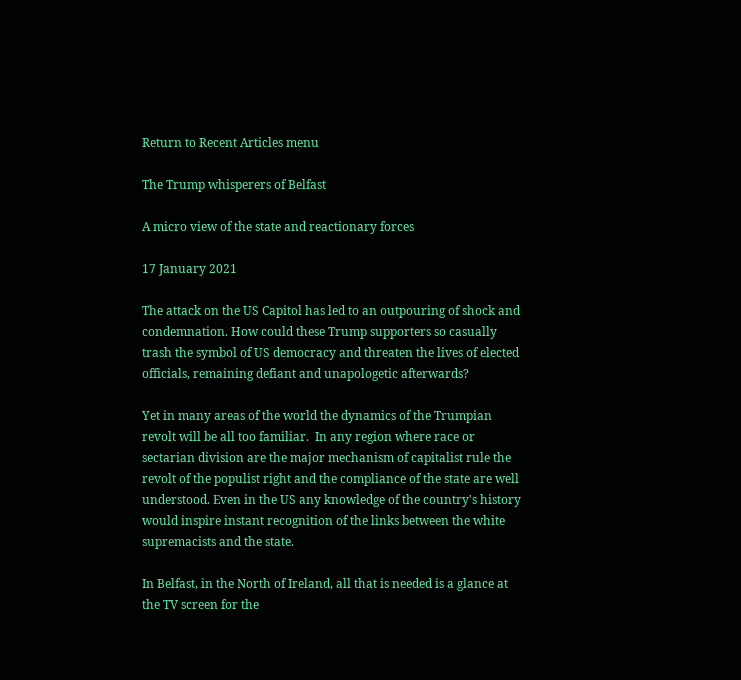Return to Recent Articles menu

The Trump whisperers of Belfast

A micro view of the state and reactionary forces

17 January 2021

The attack on the US Capitol has led to an outpouring of shock and condemnation. How could these Trump supporters so casually trash the symbol of US democracy and threaten the lives of elected officials, remaining defiant and unapologetic afterwards?

Yet in many areas of the world the dynamics of the Trumpian revolt will be all too familiar.  In any region where race or sectarian division are the major mechanism of capitalist rule the revolt of the populist right and the compliance of the state are well understood. Even in the US any knowledge of the country's history would inspire instant recognition of the links between the white supremacists and the state.

In Belfast, in the North of Ireland, all that is needed is a glance at the TV screen for the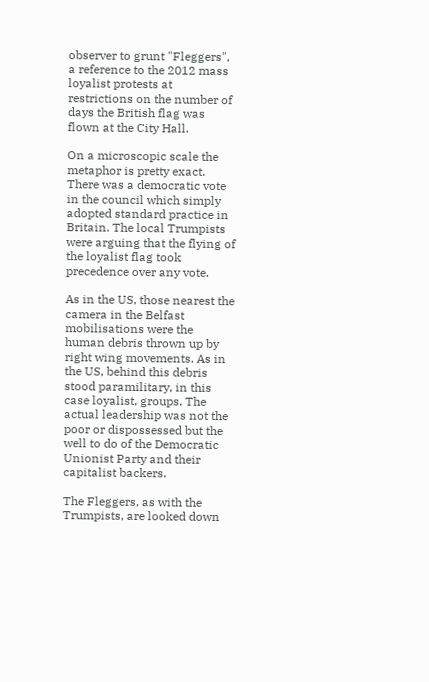observer to grunt "Fleggers", a reference to the 2012 mass loyalist protests at restrictions on the number of days the British flag was flown at the City Hall.

On a microscopic scale the metaphor is pretty exact. There was a democratic vote in the council which simply adopted standard practice in Britain. The local Trumpists were arguing that the flying of the loyalist flag took precedence over any vote.

As in the US, those nearest the camera in the Belfast mobilisations were the human debris thrown up by right wing movements. As in the US, behind this debris stood paramilitary, in this case loyalist, groups. The actual leadership was not the poor or dispossessed but the well to do of the Democratic Unionist Party and their capitalist backers.

The Fleggers, as with the Trumpists, are looked down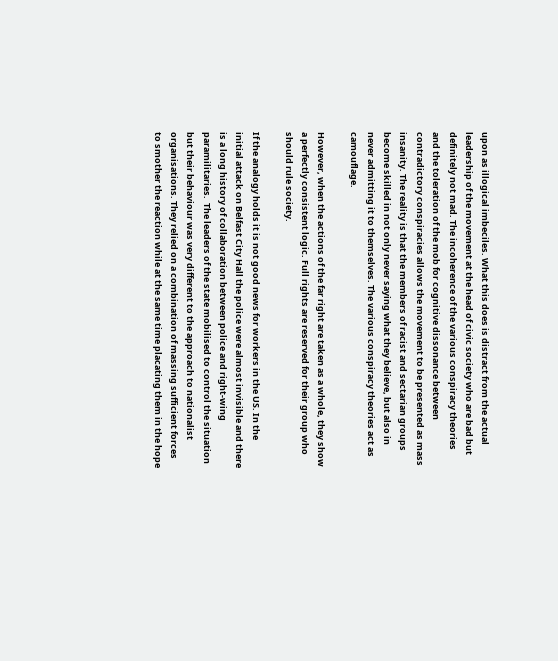upon as illogical imbeciles. What this does is distract from the actual leadership of the movement at the head of civic society who are bad but definitely not mad. The incoherence of the various conspiracy theories and the toleration of the mob for cognitive dissonance between contradictory conspiracies allows the movement to be presented as mass insanity. The reality is that the members of racist and sectarian groups become skilled in not only never saying what they believe, but also in never admitting it to themselves. The various conspiracy theories act as camouflage.

However, when the actions of the far right are taken as a whole, they show a perfectly consistent logic. Full rights are reserved for their group who should rule society.

If the analogy holds it is not good news for workers in the US. In the initial attack on Belfast City Hall the police were almost invisible and there is a long history of collaboration between police and right-wing paramilitaries.  The leaders of the state mobilised to control the situation but their behaviour was very different to the approach to nationalist organisations. They relied on a combination of massing sufficient forces to smother the reaction while at the same time placating them in the hope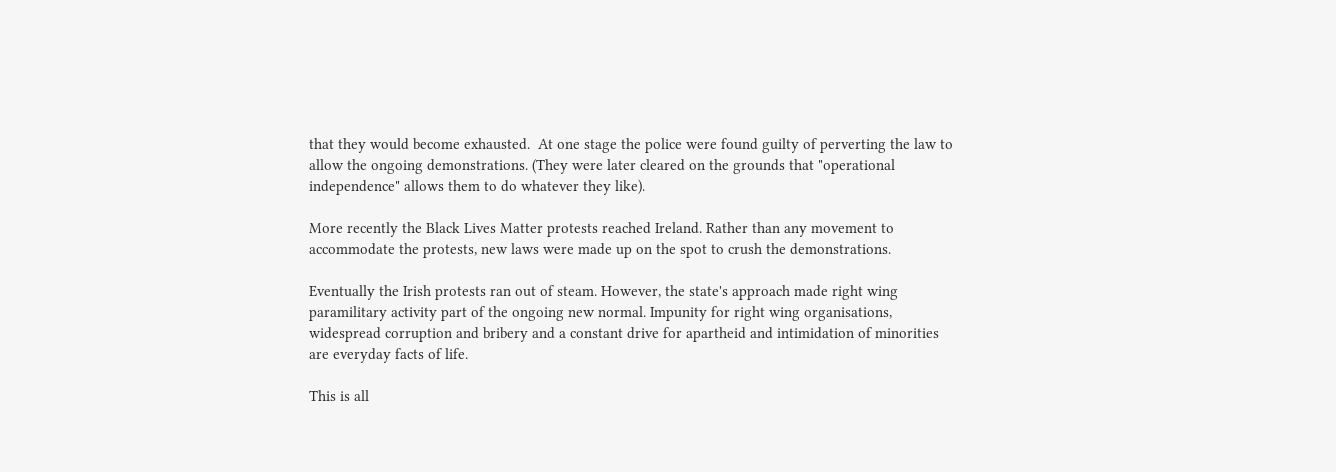that they would become exhausted.  At one stage the police were found guilty of perverting the law to allow the ongoing demonstrations. (They were later cleared on the grounds that "operational independence" allows them to do whatever they like).

More recently the Black Lives Matter protests reached Ireland. Rather than any movement to accommodate the protests, new laws were made up on the spot to crush the demonstrations.

Eventually the Irish protests ran out of steam. However, the state's approach made right wing paramilitary activity part of the ongoing new normal. Impunity for right wing organisations, widespread corruption and bribery and a constant drive for apartheid and intimidation of minorities are everyday facts of life.

This is all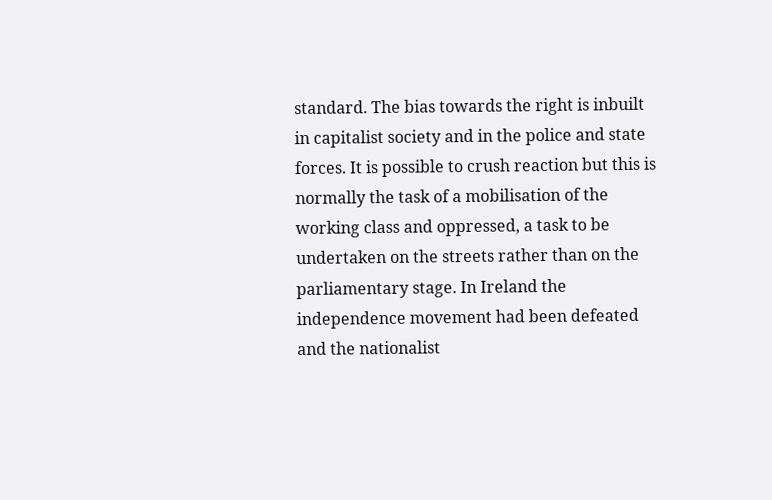standard. The bias towards the right is inbuilt in capitalist society and in the police and state forces. It is possible to crush reaction but this is normally the task of a mobilisation of the working class and oppressed, a task to be undertaken on the streets rather than on the parliamentary stage. In Ireland the independence movement had been defeated and the nationalist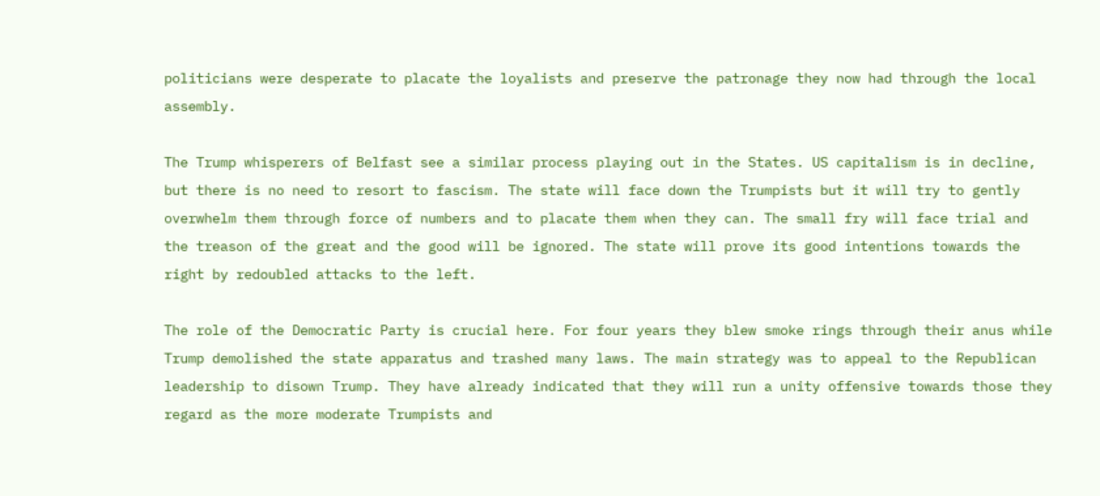politicians were desperate to placate the loyalists and preserve the patronage they now had through the local assembly.

The Trump whisperers of Belfast see a similar process playing out in the States. US capitalism is in decline, but there is no need to resort to fascism. The state will face down the Trumpists but it will try to gently overwhelm them through force of numbers and to placate them when they can. The small fry will face trial and the treason of the great and the good will be ignored. The state will prove its good intentions towards the right by redoubled attacks to the left.

The role of the Democratic Party is crucial here. For four years they blew smoke rings through their anus while Trump demolished the state apparatus and trashed many laws. The main strategy was to appeal to the Republican leadership to disown Trump. They have already indicated that they will run a unity offensive towards those they regard as the more moderate Trumpists and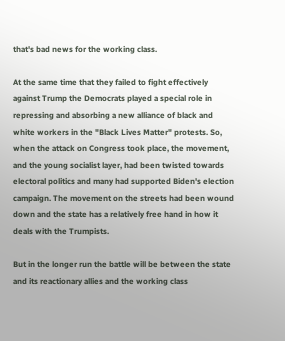that's bad news for the working class.

At the same time that they failed to fight effectively against Trump the Democrats played a special role in repressing and absorbing a new alliance of black and white workers in the "Black Lives Matter" protests. So, when the attack on Congress took place, the movement, and the young socialist layer, had been twisted towards electoral politics and many had supported Biden's election campaign. The movement on the streets had been wound down and the state has a relatively free hand in how it deals with the Trumpists.

But in the longer run the battle will be between the state and its reactionary allies and the working class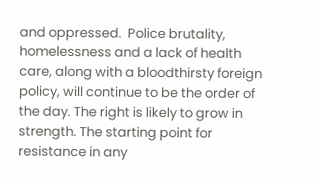and oppressed.  Police brutality, homelessness and a lack of health care, along with a bloodthirsty foreign policy, will continue to be the order of the day. The right is likely to grow in strength. The starting point for resistance in any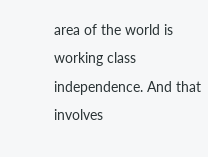area of the world is working class independence. And that involves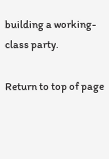building a working-class party.

Return to top of page